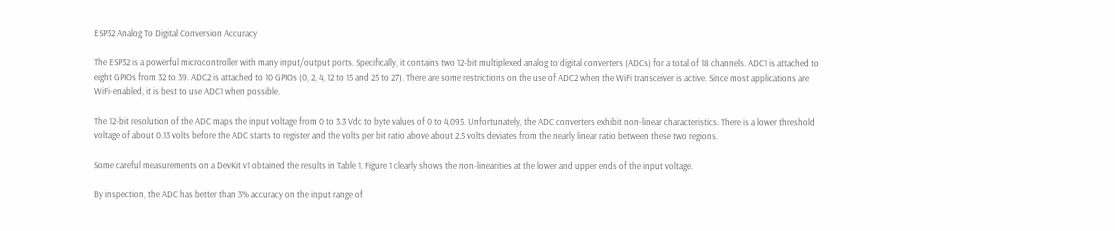ESP32 Analog To Digital Conversion Accuracy

The ESP32 is a powerful microcontroller with many input/output ports. Specifically, it contains two 12-bit multiplexed analog to digital converters (ADCs) for a total of 18 channels. ADC1 is attached to eight GPIOs from 32 to 39. ADC2 is attached to 10 GPIOs (0, 2, 4, 12 to 15 and 25 to 27). There are some restrictions on the use of ADC2 when the WiFi transceiver is active. Since most applications are WiFi-enabled, it is best to use ADC1 when possible.

The 12-bit resolution of the ADC maps the input voltage from 0 to 3.3 Vdc to byte values of 0 to 4,095. Unfortunately, the ADC converters exhibit non-linear characteristics. There is a lower threshold voltage of about 0.13 volts before the ADC starts to register and the volts per bit ratio above about 2.5 volts deviates from the nearly linear ratio between these two regions.

Some careful measurements on a DevKit v1 obtained the results in Table 1. Figure 1 clearly shows the non-linearities at the lower and upper ends of the input voltage.

By inspection, the ADC has better than 3% accuracy on the input range of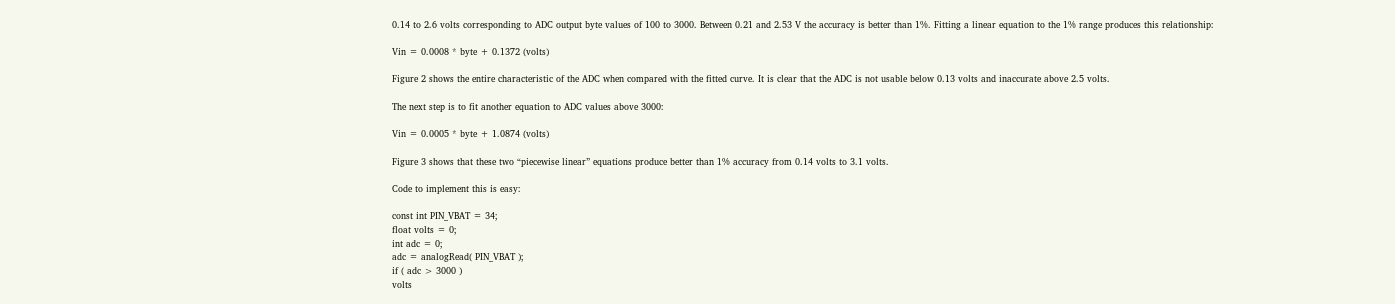0.14 to 2.6 volts corresponding to ADC output byte values of 100 to 3000. Between 0.21 and 2.53 V the accuracy is better than 1%. Fitting a linear equation to the 1% range produces this relationship:

Vin = 0.0008 * byte + 0.1372 (volts)

Figure 2 shows the entire characteristic of the ADC when compared with the fitted curve. It is clear that the ADC is not usable below 0.13 volts and inaccurate above 2.5 volts.

The next step is to fit another equation to ADC values above 3000:

Vin = 0.0005 * byte + 1.0874 (volts)

Figure 3 shows that these two “piecewise linear” equations produce better than 1% accuracy from 0.14 volts to 3.1 volts.

Code to implement this is easy:

const int PIN_VBAT = 34;
float volts = 0;
int adc = 0;
adc = analogRead( PIN_VBAT );
if ( adc > 3000 )
volts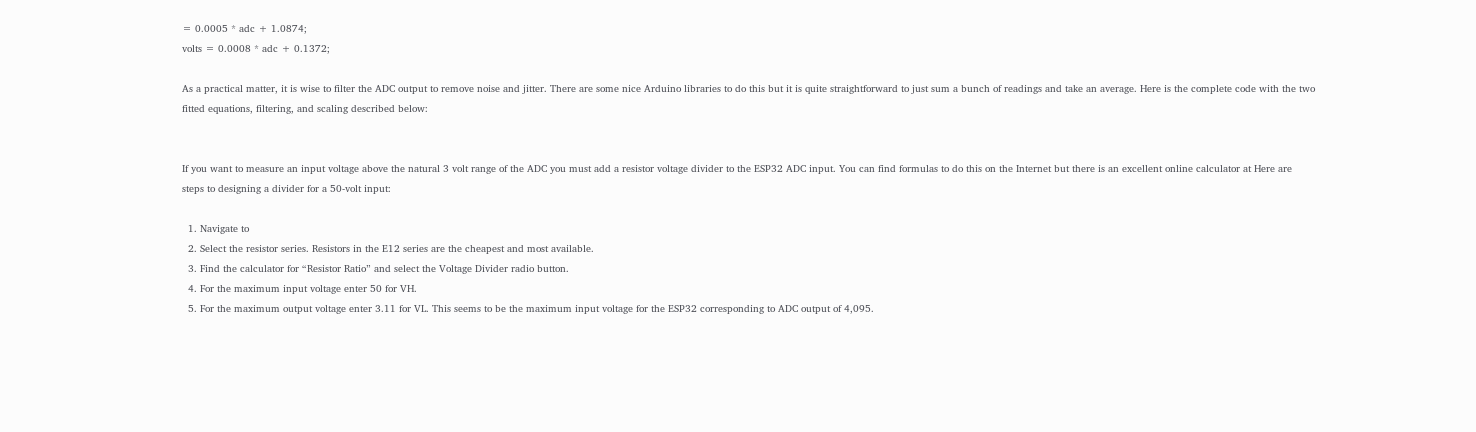= 0.0005 * adc + 1.0874;
volts = 0.0008 * adc + 0.1372;

As a practical matter, it is wise to filter the ADC output to remove noise and jitter. There are some nice Arduino libraries to do this but it is quite straightforward to just sum a bunch of readings and take an average. Here is the complete code with the two fitted equations, filtering, and scaling described below:


If you want to measure an input voltage above the natural 3 volt range of the ADC you must add a resistor voltage divider to the ESP32 ADC input. You can find formulas to do this on the Internet but there is an excellent online calculator at Here are steps to designing a divider for a 50-volt input:

  1. Navigate to
  2. Select the resistor series. Resistors in the E12 series are the cheapest and most available.
  3. Find the calculator for “Resistor Ratio” and select the Voltage Divider radio button.
  4. For the maximum input voltage enter 50 for VH.
  5. For the maximum output voltage enter 3.11 for VL. This seems to be the maximum input voltage for the ESP32 corresponding to ADC output of 4,095.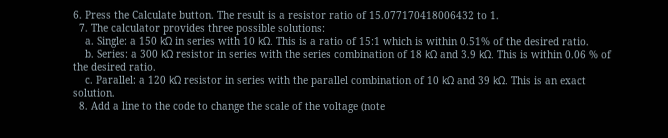6. Press the Calculate button. The result is a resistor ratio of 15.077170418006432 to 1.
  7. The calculator provides three possible solutions:
    a. Single: a 150 kΩ in series with 10 kΩ. This is a ratio of 15:1 which is within 0.51% of the desired ratio.
    b. Series: a 300 kΩ resistor in series with the series combination of 18 kΩ and 3.9 kΩ. This is within 0.06 % of the desired ratio.
    c. Parallel: a 120 kΩ resistor in series with the parallel combination of 10 kΩ and 39 kΩ. This is an exact solution.
  8. Add a line to the code to change the scale of the voltage (note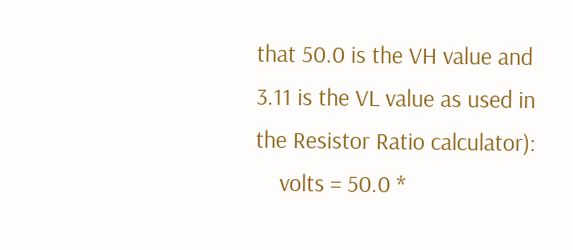that 50.0 is the VH value and 3.11 is the VL value as used in the Resistor Ratio calculator):
    volts = 50.0 *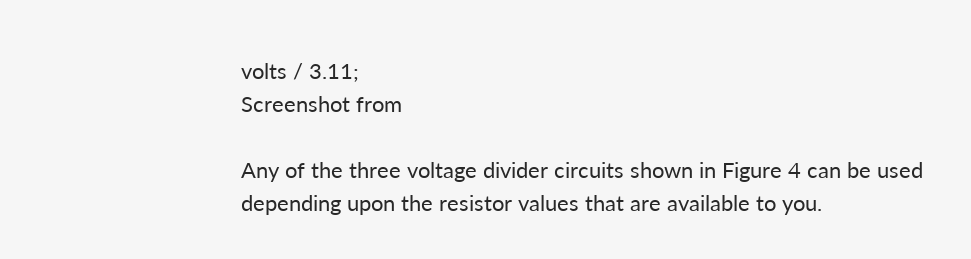volts / 3.11;
Screenshot from

Any of the three voltage divider circuits shown in Figure 4 can be used depending upon the resistor values that are available to you.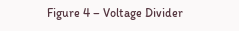Figure 4 – Voltage Divider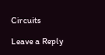Circuits

Leave a Reply